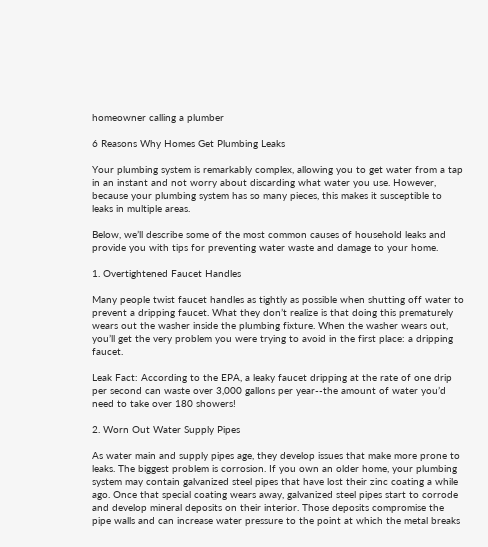homeowner calling a plumber

6 Reasons Why Homes Get Plumbing Leaks

Your plumbing system is remarkably complex, allowing you to get water from a tap in an instant and not worry about discarding what water you use. However, because your plumbing system has so many pieces, this makes it susceptible to leaks in multiple areas.

Below, we’ll describe some of the most common causes of household leaks and provide you with tips for preventing water waste and damage to your home.

1. Overtightened Faucet Handles

Many people twist faucet handles as tightly as possible when shutting off water to prevent a dripping faucet. What they don’t realize is that doing this prematurely wears out the washer inside the plumbing fixture. When the washer wears out, you’ll get the very problem you were trying to avoid in the first place: a dripping faucet.

Leak Fact: According to the EPA, a leaky faucet dripping at the rate of one drip per second can waste over 3,000 gallons per year--the amount of water you’d need to take over 180 showers!

2. Worn Out Water Supply Pipes

As water main and supply pipes age, they develop issues that make more prone to leaks. The biggest problem is corrosion. If you own an older home, your plumbing system may contain galvanized steel pipes that have lost their zinc coating a while ago. Once that special coating wears away, galvanized steel pipes start to corrode and develop mineral deposits on their interior. Those deposits compromise the pipe walls and can increase water pressure to the point at which the metal breaks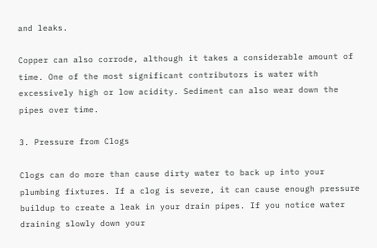and leaks.

Copper can also corrode, although it takes a considerable amount of time. One of the most significant contributors is water with excessively high or low acidity. Sediment can also wear down the pipes over time.

3. Pressure from Clogs

Clogs can do more than cause dirty water to back up into your plumbing fixtures. If a clog is severe, it can cause enough pressure buildup to create a leak in your drain pipes. If you notice water draining slowly down your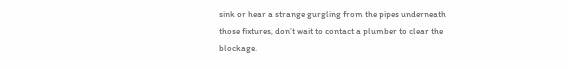sink or hear a strange gurgling from the pipes underneath those fixtures, don’t wait to contact a plumber to clear the blockage.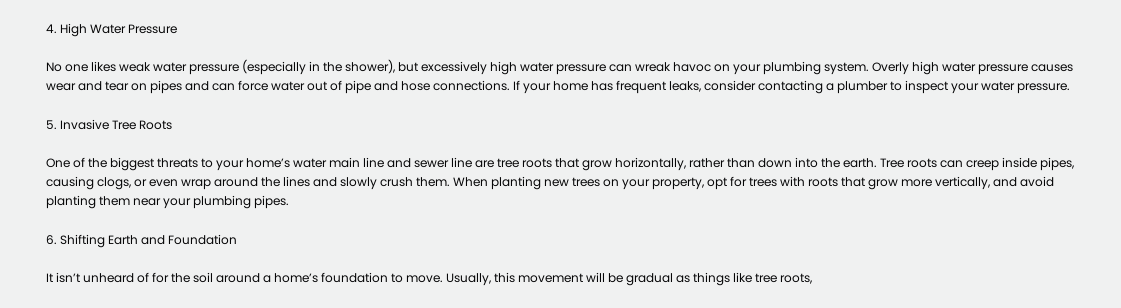4. High Water Pressure

No one likes weak water pressure (especially in the shower), but excessively high water pressure can wreak havoc on your plumbing system. Overly high water pressure causes wear and tear on pipes and can force water out of pipe and hose connections. If your home has frequent leaks, consider contacting a plumber to inspect your water pressure.

5. Invasive Tree Roots

One of the biggest threats to your home’s water main line and sewer line are tree roots that grow horizontally, rather than down into the earth. Tree roots can creep inside pipes, causing clogs, or even wrap around the lines and slowly crush them. When planting new trees on your property, opt for trees with roots that grow more vertically, and avoid planting them near your plumbing pipes.

6. Shifting Earth and Foundation

It isn’t unheard of for the soil around a home’s foundation to move. Usually, this movement will be gradual as things like tree roots,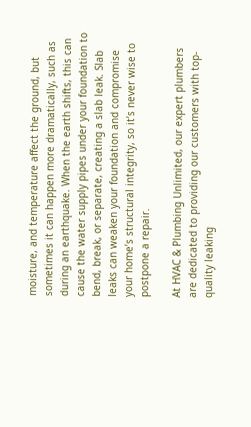moisture, and temperature affect the ground, but sometimes it can happen more dramatically, such as during an earthquake. When the earth shifts, this can cause the water supply pipes under your foundation to bend, break, or separate, creating a slab leak. Slab leaks can weaken your foundation and compromise your home’s structural integrity, so it’s never wise to postpone a repair.

At HVAC & Plumbing Unlimited, our expert plumbers are dedicated to providing our customers with top-quality leaking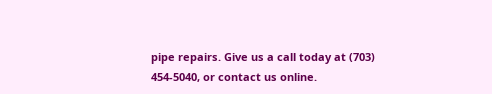pipe repairs. Give us a call today at (703) 454-5040, or contact us online.